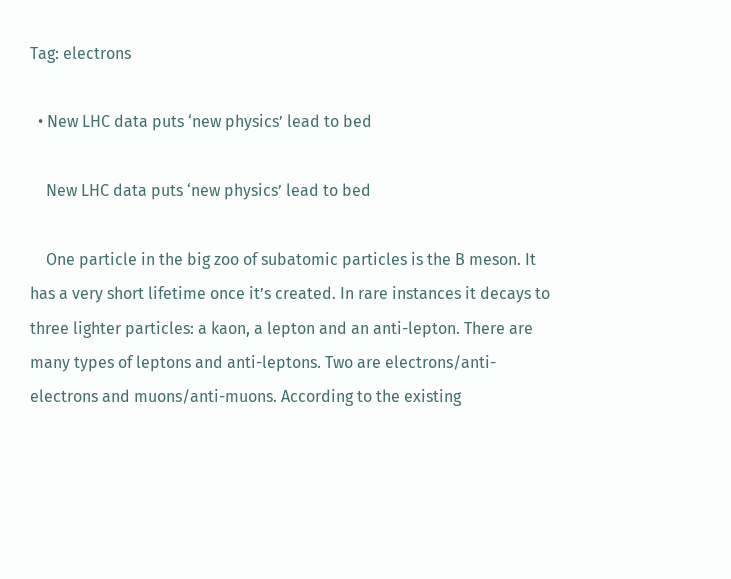Tag: electrons

  • New LHC data puts ‘new physics’ lead to bed

    New LHC data puts ‘new physics’ lead to bed

    One particle in the big zoo of subatomic particles is the B meson. It has a very short lifetime once it’s created. In rare instances it decays to three lighter particles: a kaon, a lepton and an anti-lepton. There are many types of leptons and anti-leptons. Two are electrons/anti-electrons and muons/anti-muons. According to the existing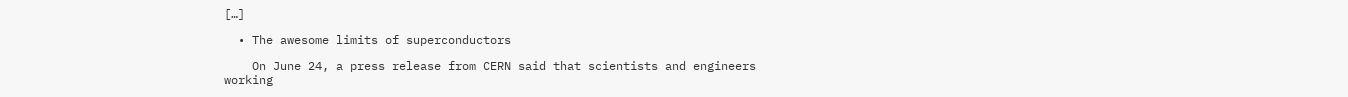[…]

  • The awesome limits of superconductors

    On June 24, a press release from CERN said that scientists and engineers working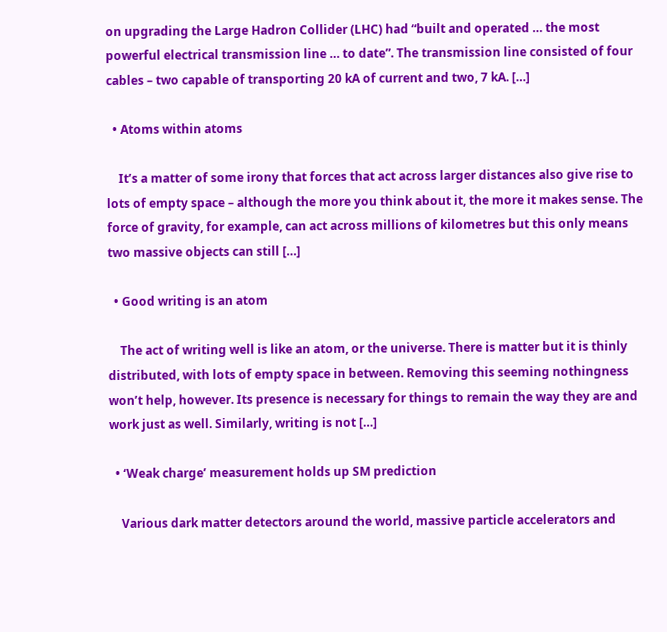on upgrading the Large Hadron Collider (LHC) had “built and operated … the most powerful electrical transmission line … to date”. The transmission line consisted of four cables – two capable of transporting 20 kA of current and two, 7 kA. […]

  • Atoms within atoms

    It’s a matter of some irony that forces that act across larger distances also give rise to lots of empty space – although the more you think about it, the more it makes sense. The force of gravity, for example, can act across millions of kilometres but this only means two massive objects can still […]

  • Good writing is an atom

    The act of writing well is like an atom, or the universe. There is matter but it is thinly distributed, with lots of empty space in between. Removing this seeming nothingness won’t help, however. Its presence is necessary for things to remain the way they are and work just as well. Similarly, writing is not […]

  • ‘Weak charge’ measurement holds up SM prediction

    Various dark matter detectors around the world, massive particle accelerators and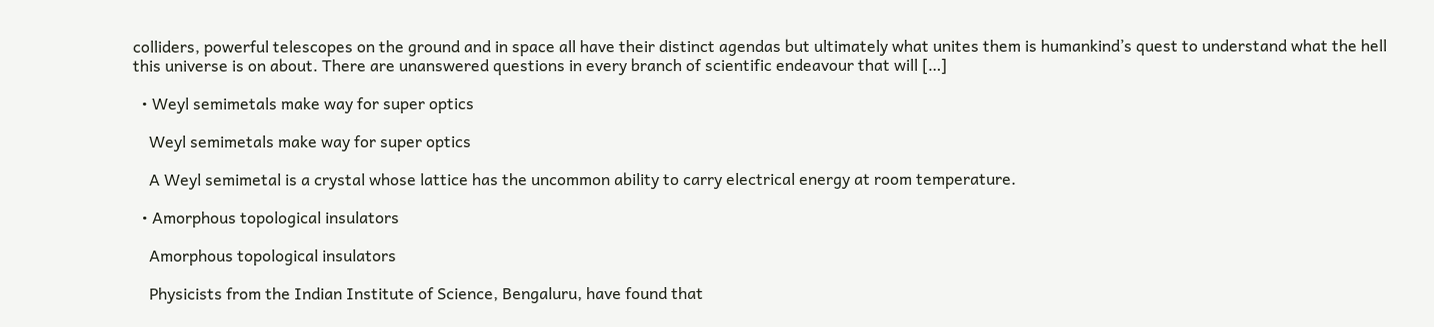colliders, powerful telescopes on the ground and in space all have their distinct agendas but ultimately what unites them is humankind’s quest to understand what the hell this universe is on about. There are unanswered questions in every branch of scientific endeavour that will […]

  • Weyl semimetals make way for super optics

    Weyl semimetals make way for super optics

    A Weyl semimetal is a crystal whose lattice has the uncommon ability to carry electrical energy at room temperature.

  • Amorphous topological insulators

    Amorphous topological insulators

    Physicists from the Indian Institute of Science, Bengaluru, have found that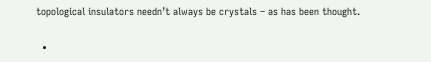topological insulators needn’t always be crystals – as has been thought.

  •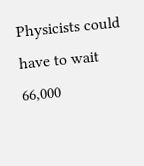Physicists could have to wait 66,000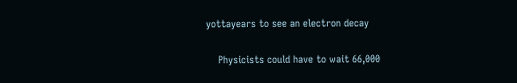yottayears to see an electron decay

    Physicists could have to wait 66,000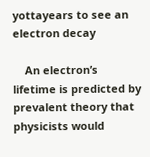yottayears to see an electron decay

    An electron’s lifetime is predicted by prevalent theory that physicists would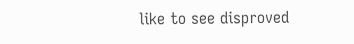like to see disproved